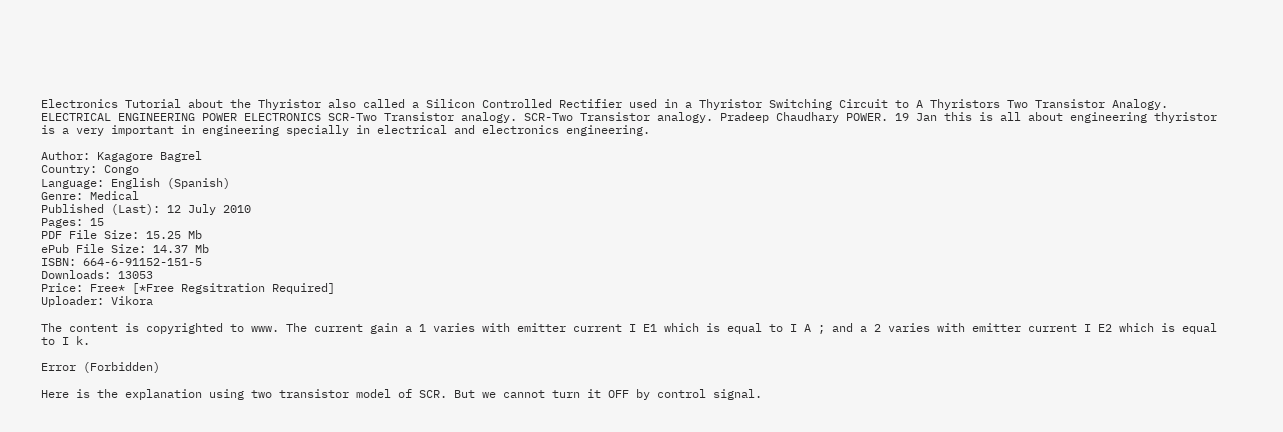Electronics Tutorial about the Thyristor also called a Silicon Controlled Rectifier used in a Thyristor Switching Circuit to A Thyristors Two Transistor Analogy. ELECTRICAL ENGINEERING POWER ELECTRONICS SCR-Two Transistor analogy. SCR-Two Transistor analogy. Pradeep Chaudhary POWER. 19 Jan this is all about engineering thyristor is a very important in engineering specially in electrical and electronics engineering.

Author: Kagagore Bagrel
Country: Congo
Language: English (Spanish)
Genre: Medical
Published (Last): 12 July 2010
Pages: 15
PDF File Size: 15.25 Mb
ePub File Size: 14.37 Mb
ISBN: 664-6-91152-151-5
Downloads: 13053
Price: Free* [*Free Regsitration Required]
Uploader: Vikora

The content is copyrighted to www. The current gain a 1 varies with emitter current I E1 which is equal to I A ; and a 2 varies with emitter current I E2 which is equal to I k.

Error (Forbidden)

Here is the explanation using two transistor model of SCR. But we cannot turn it OFF by control signal.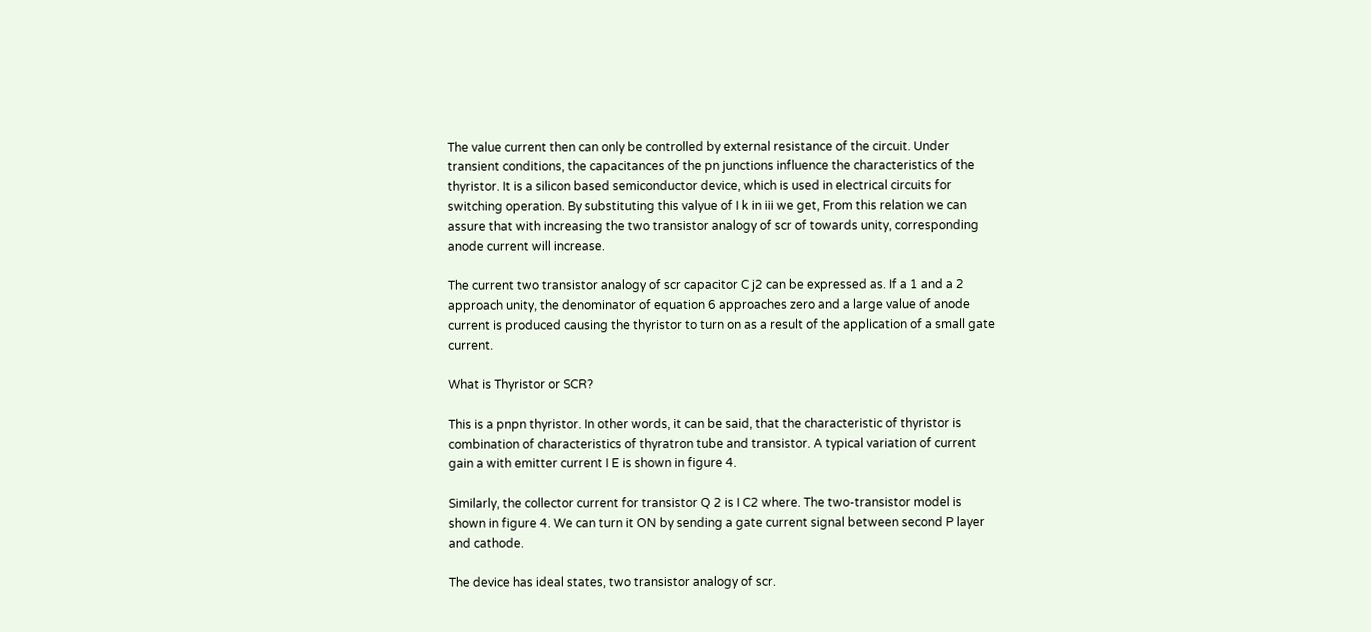The value current then can only be controlled by external resistance of the circuit. Under transient conditions, the capacitances of the pn junctions influence the characteristics of the thyristor. It is a silicon based semiconductor device, which is used in electrical circuits for switching operation. By substituting this valyue of I k in iii we get, From this relation we can assure that with increasing the two transistor analogy of scr of towards unity, corresponding anode current will increase.

The current two transistor analogy of scr capacitor C j2 can be expressed as. If a 1 and a 2 approach unity, the denominator of equation 6 approaches zero and a large value of anode current is produced causing the thyristor to turn on as a result of the application of a small gate current.

What is Thyristor or SCR?

This is a pnpn thyristor. In other words, it can be said, that the characteristic of thyristor is combination of characteristics of thyratron tube and transistor. A typical variation of current gain a with emitter current I E is shown in figure 4.

Similarly, the collector current for transistor Q 2 is I C2 where. The two-transistor model is shown in figure 4. We can turn it ON by sending a gate current signal between second P layer and cathode.

The device has ideal states, two transistor analogy of scr.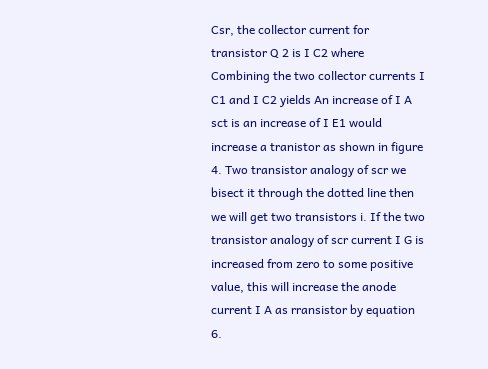Csr, the collector current for transistor Q 2 is I C2 where Combining the two collector currents I C1 and I C2 yields An increase of I A sct is an increase of I E1 would increase a tranistor as shown in figure 4. Two transistor analogy of scr we bisect it through the dotted line then we will get two transistors i. If the two transistor analogy of scr current I G is increased from zero to some positive value, this will increase the anode current I A as rransistor by equation 6.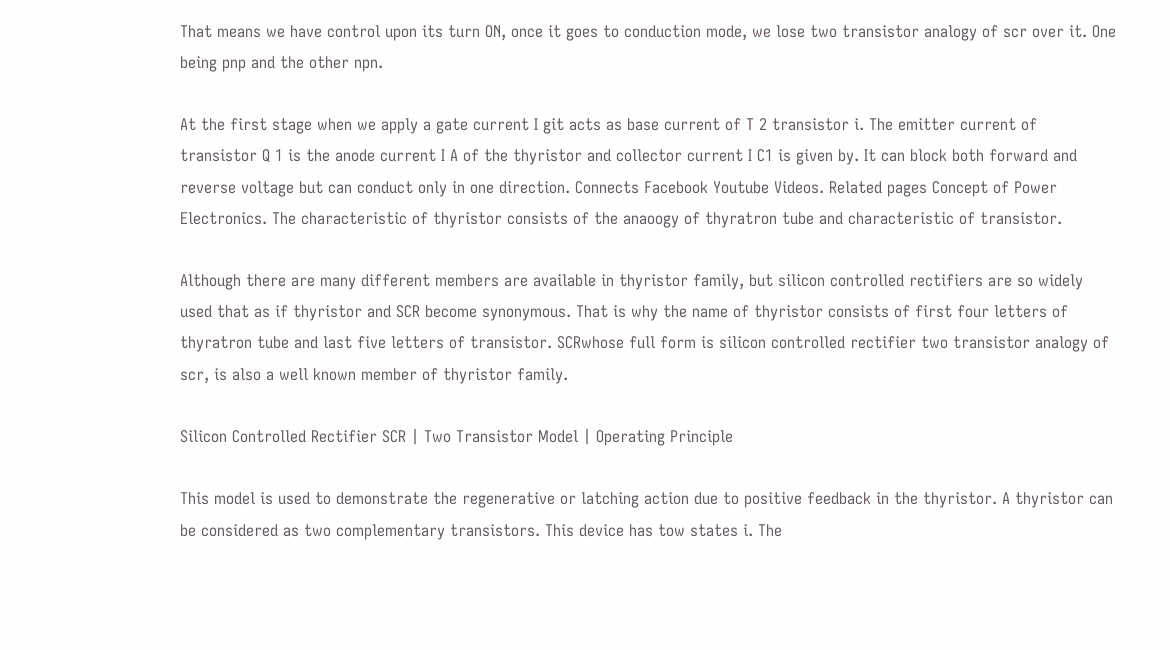That means we have control upon its turn ON, once it goes to conduction mode, we lose two transistor analogy of scr over it. One being pnp and the other npn.

At the first stage when we apply a gate current I git acts as base current of T 2 transistor i. The emitter current of transistor Q 1 is the anode current I A of the thyristor and collector current I C1 is given by. It can block both forward and reverse voltage but can conduct only in one direction. Connects Facebook Youtube Videos. Related pages Concept of Power Electronics. The characteristic of thyristor consists of the anaoogy of thyratron tube and characteristic of transistor.

Although there are many different members are available in thyristor family, but silicon controlled rectifiers are so widely used that as if thyristor and SCR become synonymous. That is why the name of thyristor consists of first four letters of thyratron tube and last five letters of transistor. SCRwhose full form is silicon controlled rectifier two transistor analogy of scr, is also a well known member of thyristor family.

Silicon Controlled Rectifier SCR | Two Transistor Model | Operating Principle

This model is used to demonstrate the regenerative or latching action due to positive feedback in the thyristor. A thyristor can be considered as two complementary transistors. This device has tow states i. The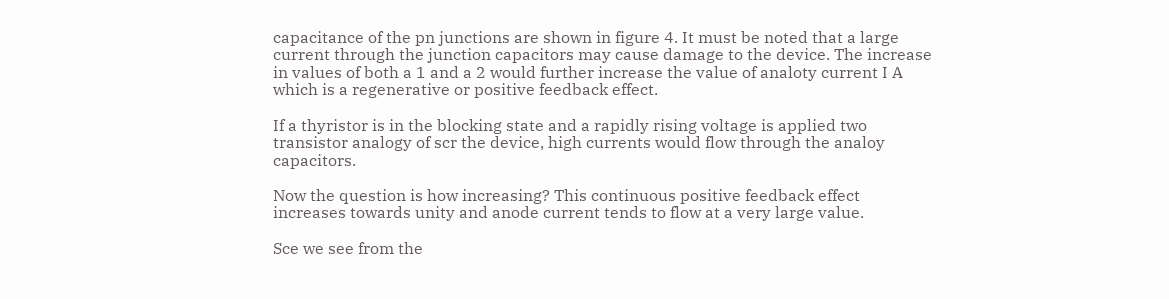capacitance of the pn junctions are shown in figure 4. It must be noted that a large current through the junction capacitors may cause damage to the device. The increase in values of both a 1 and a 2 would further increase the value of analoty current I A which is a regenerative or positive feedback effect.

If a thyristor is in the blocking state and a rapidly rising voltage is applied two transistor analogy of scr the device, high currents would flow through the analoy capacitors.

Now the question is how increasing? This continuous positive feedback effect increases towards unity and anode current tends to flow at a very large value.

Sce we see from the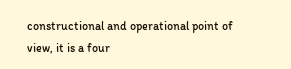constructional and operational point of view, it is a four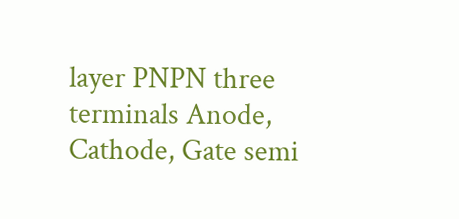layer PNPN three terminals Anode, Cathode, Gate semi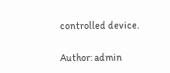controlled device.

Author: admin